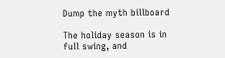Dump the myth billboard

The holiday season is in full swing, and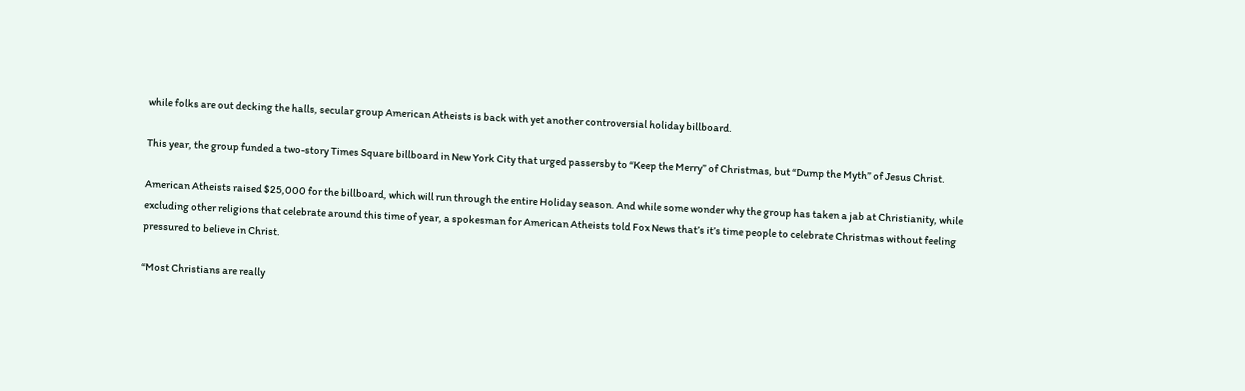while folks are out decking the halls, secular group American Atheists is back with yet another controversial holiday billboard.

This year, the group funded a two-story Times Square billboard in New York City that urged passersby to “Keep the Merry” of Christmas, but “Dump the Myth” of Jesus Christ.

American Atheists raised $25,000 for the billboard, which will run through the entire Holiday season. And while some wonder why the group has taken a jab at Christianity, while excluding other religions that celebrate around this time of year, a spokesman for American Atheists told Fox News that’s it’s time people to celebrate Christmas without feeling pressured to believe in Christ.

“Most Christians are really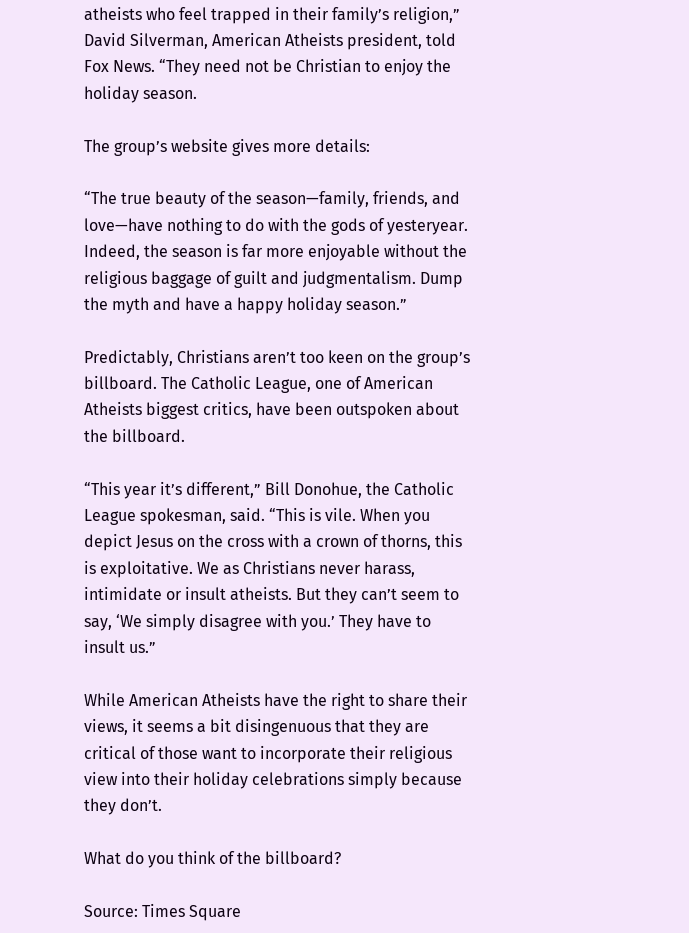atheists who feel trapped in their family’s religion,” David Silverman, American Atheists president, told Fox News. “They need not be Christian to enjoy the holiday season.

The group’s website gives more details:

“The true beauty of the season—family, friends, and love—have nothing to do with the gods of yesteryear.  Indeed, the season is far more enjoyable without the religious baggage of guilt and judgmentalism. Dump the myth and have a happy holiday season.”

Predictably, Christians aren’t too keen on the group’s billboard. The Catholic League, one of American Atheists biggest critics, have been outspoken about the billboard.

“This year it’s different,” Bill Donohue, the Catholic League spokesman, said. “This is vile. When you depict Jesus on the cross with a crown of thorns, this is exploitative. We as Christians never harass, intimidate or insult atheists. But they can’t seem to say, ‘We simply disagree with you.’ They have to insult us.”

While American Atheists have the right to share their views, it seems a bit disingenuous that they are critical of those want to incorporate their religious view into their holiday celebrations simply because they don’t.

What do you think of the billboard?

Source: Times Square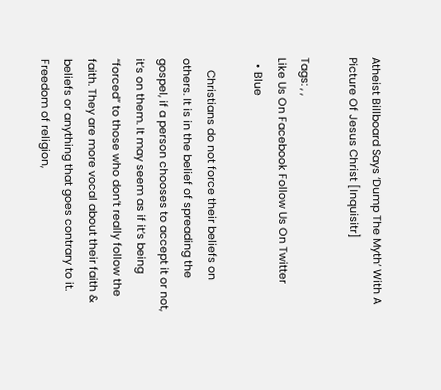Atheist Billboard Says ‘Dump The Myth’ With A Picture Of Jesus Christ [Inquisitr]

Tags: , ,
Like Us On Facebook Follow Us On Twitter
  • Blue

    Christians do not force their beliefs on others. It is in the belief of spreading the gospel, if a person chooses to accept it or not, it’s on them. It may seem as if it’s being “forced” to those who don’t really follow the faith. They are more vocal about their faith & beliefs or anything that goes contrary to it. Freedom of religion,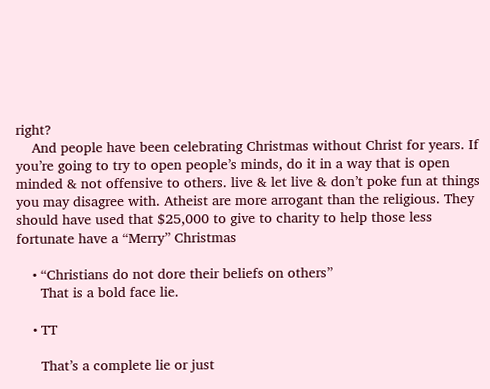right?
    And people have been celebrating Christmas without Christ for years. If you’re going to try to open people’s minds, do it in a way that is open minded & not offensive to others. live & let live & don’t poke fun at things you may disagree with. Atheist are more arrogant than the religious. They should have used that $25,000 to give to charity to help those less fortunate have a “Merry” Christmas

    • “Christians do not dore their beliefs on others”
      That is a bold face lie.

    • TT

      That’s a complete lie or just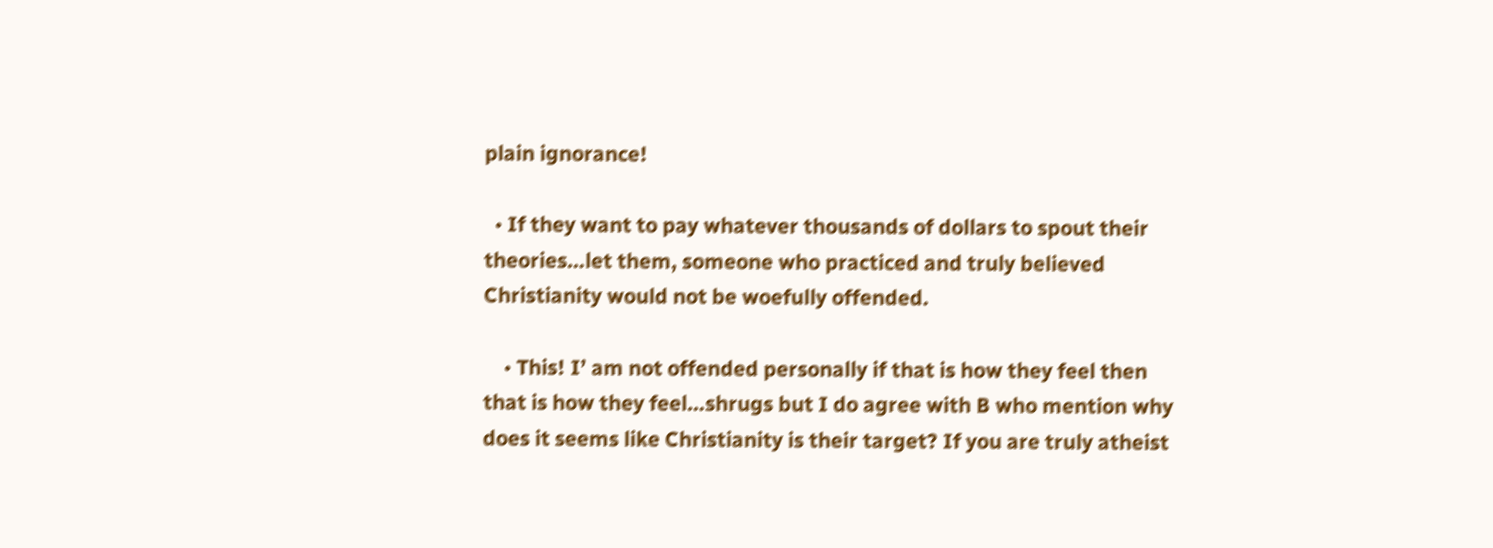plain ignorance!

  • If they want to pay whatever thousands of dollars to spout their theories…let them, someone who practiced and truly believed Christianity would not be woefully offended.

    • This! I’ am not offended personally if that is how they feel then that is how they feel…shrugs but I do agree with B who mention why does it seems like Christianity is their target? If you are truly atheist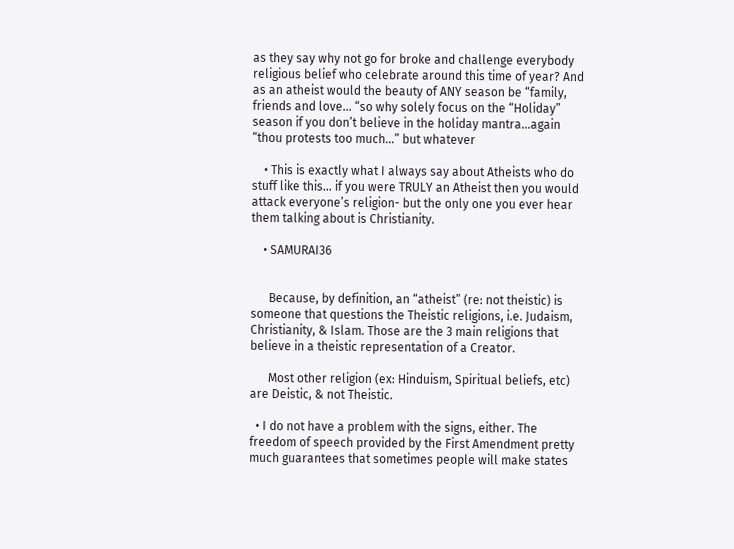as they say why not go for broke and challenge everybody religious belief who celebrate around this time of year? And as an atheist would the beauty of ANY season be “family, friends and love… “so why solely focus on the “Holiday” season if you don’t believe in the holiday mantra…again “thou protests too much…” but whatever

    • This is exactly what I always say about Atheists who do stuff like this… if you were TRULY an Atheist then you would attack everyone’s religion- but the only one you ever hear them talking about is Christianity.

    • SAMURAI36


      Because, by definition, an “atheist” (re: not theistic) is someone that questions the Theistic religions, i.e. Judaism, Christianity, & Islam. Those are the 3 main religions that believe in a theistic representation of a Creator.

      Most other religion (ex: Hinduism, Spiritual beliefs, etc) are Deistic, & not Theistic.

  • I do not have a problem with the signs, either. The freedom of speech provided by the First Amendment pretty much guarantees that sometimes people will make states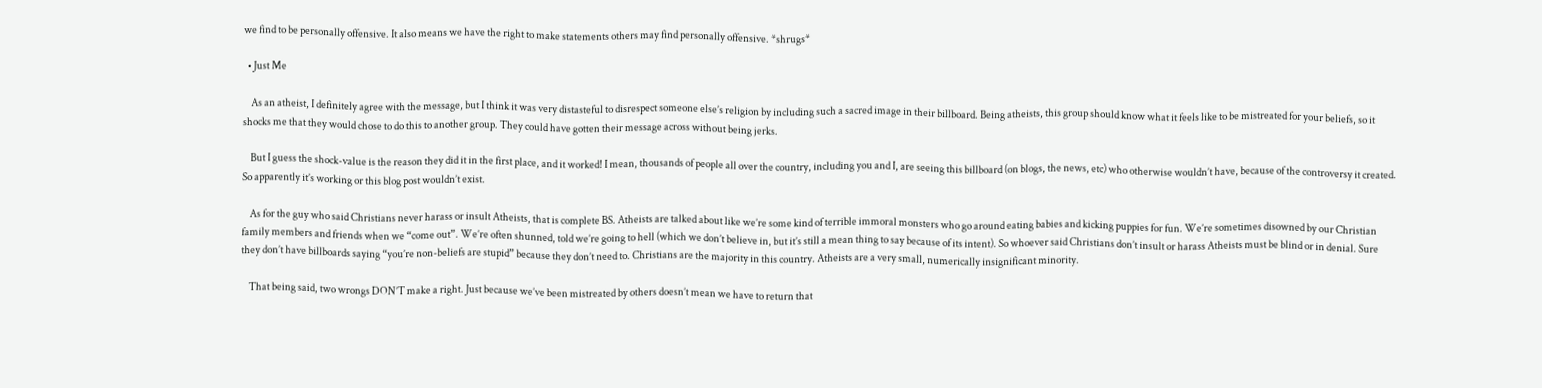we find to be personally offensive. It also means we have the right to make statements others may find personally offensive. *shrugs*

  • Just Me

    As an atheist, I definitely agree with the message, but I think it was very distasteful to disrespect someone else’s religion by including such a sacred image in their billboard. Being atheists, this group should know what it feels like to be mistreated for your beliefs, so it shocks me that they would chose to do this to another group. They could have gotten their message across without being jerks.

    But I guess the shock-value is the reason they did it in the first place, and it worked! I mean, thousands of people all over the country, including you and I, are seeing this billboard (on blogs, the news, etc) who otherwise wouldn’t have, because of the controversy it created. So apparently it’s working or this blog post wouldn’t exist.

    As for the guy who said Christians never harass or insult Atheists, that is complete BS. Atheists are talked about like we’re some kind of terrible immoral monsters who go around eating babies and kicking puppies for fun. We’re sometimes disowned by our Christian family members and friends when we “come out”. We’re often shunned, told we’re going to hell (which we don’t believe in, but it’s still a mean thing to say because of its intent). So whoever said Christians don’t insult or harass Atheists must be blind or in denial. Sure they don’t have billboards saying “you’re non-beliefs are stupid” because they don’t need to. Christians are the majority in this country. Atheists are a very small, numerically insignificant minority.

    That being said, two wrongs DON’T make a right. Just because we’ve been mistreated by others doesn’t mean we have to return that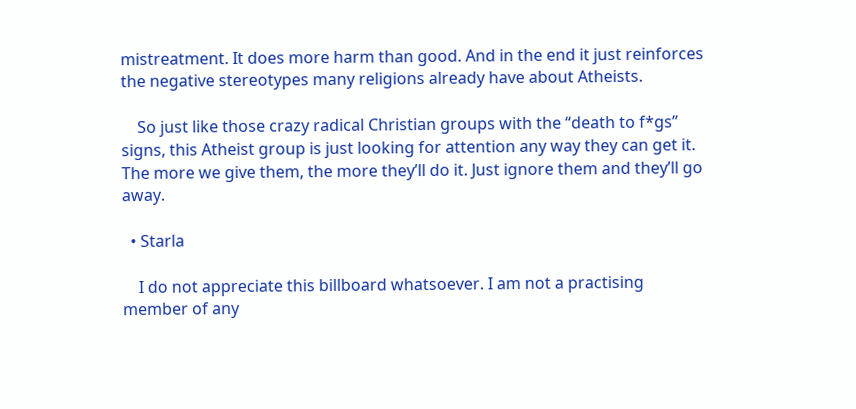mistreatment. It does more harm than good. And in the end it just reinforces the negative stereotypes many religions already have about Atheists.

    So just like those crazy radical Christian groups with the “death to f*gs” signs, this Atheist group is just looking for attention any way they can get it. The more we give them, the more they’ll do it. Just ignore them and they’ll go away.

  • Starla

    I do not appreciate this billboard whatsoever. I am not a practising member of any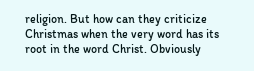religion. But how can they criticize Christmas when the very word has its root in the word Christ. Obviously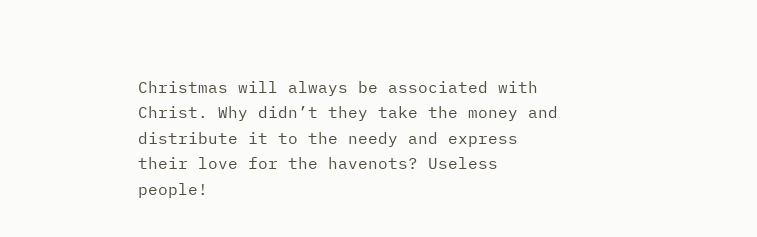Christmas will always be associated with Christ. Why didn’t they take the money and distribute it to the needy and express their love for the havenots? Useless people!